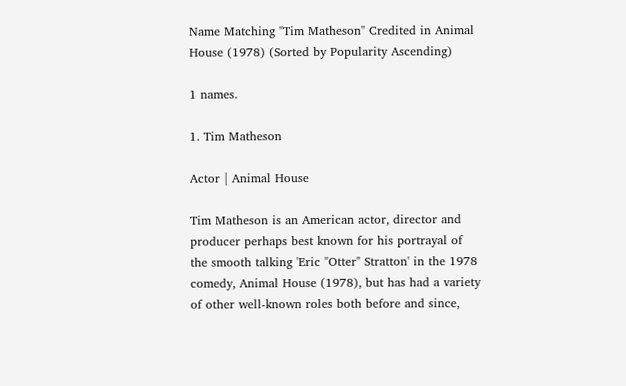Name Matching "Tim Matheson" Credited in Animal House (1978) (Sorted by Popularity Ascending)

1 names.

1. Tim Matheson

Actor | Animal House

Tim Matheson is an American actor, director and producer perhaps best known for his portrayal of the smooth talking 'Eric "Otter" Stratton' in the 1978 comedy, Animal House (1978), but has had a variety of other well-known roles both before and since,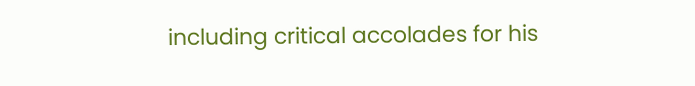including critical accolades for his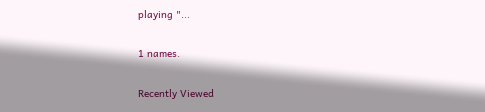playing "...

1 names.

Recently Viewed